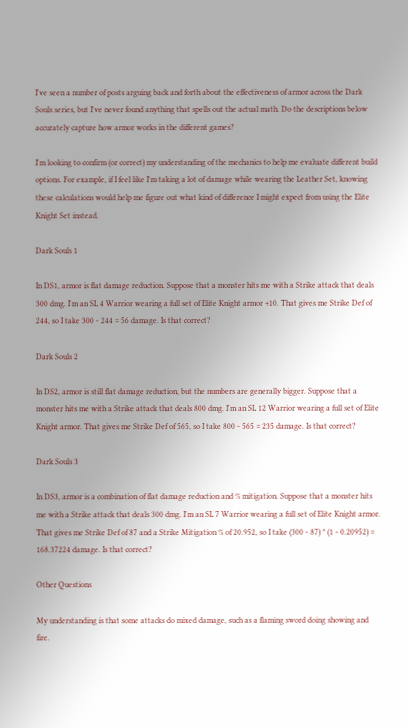I've seen a number of posts arguing back and forth about the effectiveness of armor across the Dark Souls series, but I've never found anything that spells out the actual math. Do the descriptions below accurately capture how armor works in the different games?

I'm looking to confirm (or correct) my understanding of the mechanics to help me evaluate different build options. For example, if I feel like I'm taking a lot of damage while wearing the Leather Set, knowing these calculations would help me figure out what kind of difference I might expect from using the Elite Knight Set instead.

Dark Souls 1

In DS1, armor is flat damage reduction. Suppose that a monster hits me with a Strike attack that deals 300 dmg. I'm an SL 4 Warrior wearing a full set of Elite Knight armor +10. That gives me Strike Def of 244, so I take 300 - 244 = 56 damage. Is that correct?

Dark Souls 2

In DS2, armor is still flat damage reduction, but the numbers are generally bigger. Suppose that a monster hits me with a Strike attack that deals 800 dmg. I'm an SL 12 Warrior wearing a full set of Elite Knight armor. That gives me Strike Def of 565, so I take 800 - 565 = 235 damage. Is that correct?

Dark Souls 3

In DS3, armor is a combination of flat damage reduction and % mitigation. Suppose that a monster hits me with a Strike attack that deals 300 dmg. I'm an SL 7 Warrior wearing a full set of Elite Knight armor. That gives me Strike Def of 87 and a Strike Mitigation % of 20.952, so I take (300 - 87) * (1 - 0.20952) = 168.37224 damage. Is that correct?

Other Questions

My understanding is that some attacks do mixed damage, such as a flaming sword doing showing and fire.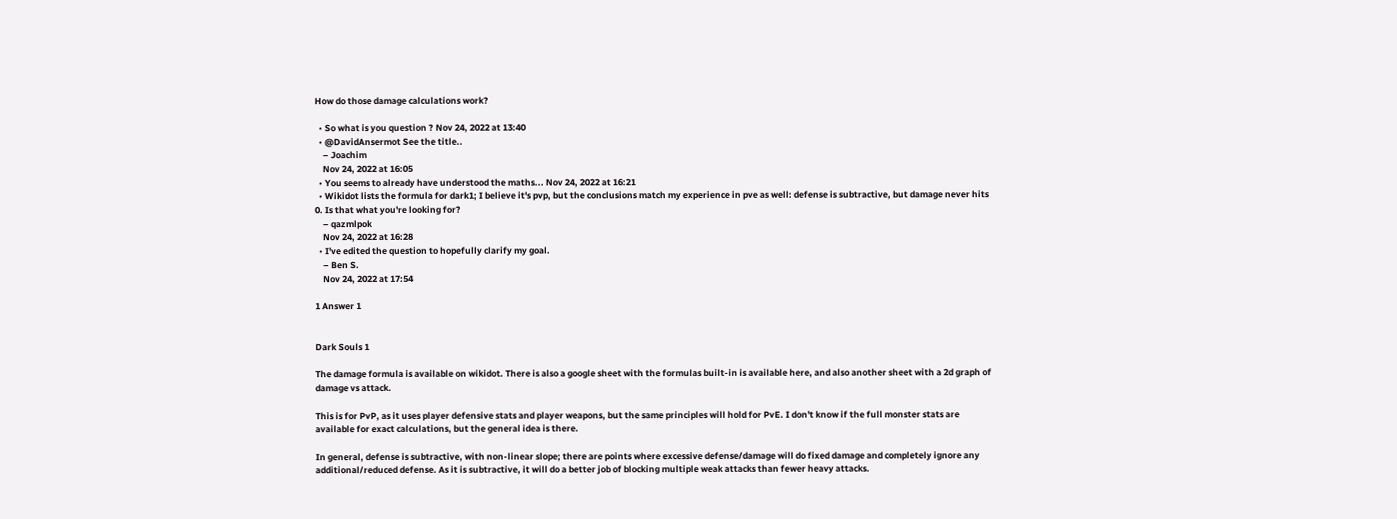How do those damage calculations work?

  • So what is you question ? Nov 24, 2022 at 13:40
  • @DavidAnsermot See the title..
    – Joachim
    Nov 24, 2022 at 16:05
  • You seems to already have understood the maths... Nov 24, 2022 at 16:21
  • Wikidot lists the formula for dark1; I believe it's pvp, but the conclusions match my experience in pve as well: defense is subtractive, but damage never hits 0. Is that what you're looking for?
    – qazmlpok
    Nov 24, 2022 at 16:28
  • I've edited the question to hopefully clarify my goal.
    – Ben S.
    Nov 24, 2022 at 17:54

1 Answer 1


Dark Souls 1

The damage formula is available on wikidot. There is also a google sheet with the formulas built-in is available here, and also another sheet with a 2d graph of damage vs attack.

This is for PvP, as it uses player defensive stats and player weapons, but the same principles will hold for PvE. I don't know if the full monster stats are available for exact calculations, but the general idea is there.

In general, defense is subtractive, with non-linear slope; there are points where excessive defense/damage will do fixed damage and completely ignore any additional/reduced defense. As it is subtractive, it will do a better job of blocking multiple weak attacks than fewer heavy attacks.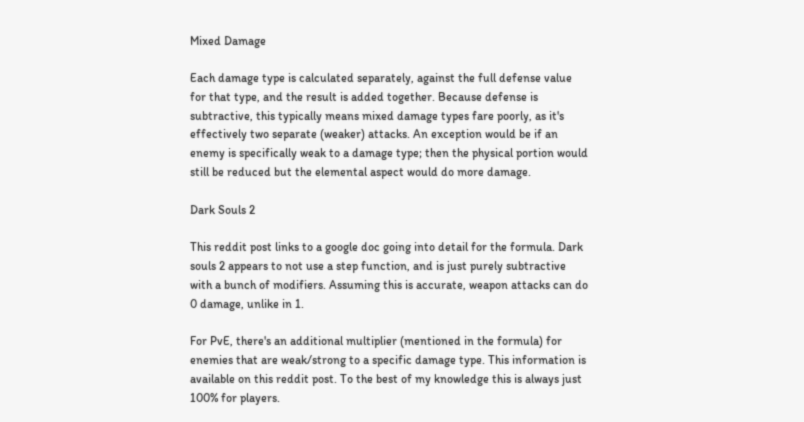Mixed Damage

Each damage type is calculated separately, against the full defense value for that type, and the result is added together. Because defense is subtractive, this typically means mixed damage types fare poorly, as it's effectively two separate (weaker) attacks. An exception would be if an enemy is specifically weak to a damage type; then the physical portion would still be reduced but the elemental aspect would do more damage.

Dark Souls 2

This reddit post links to a google doc going into detail for the formula. Dark souls 2 appears to not use a step function, and is just purely subtractive with a bunch of modifiers. Assuming this is accurate, weapon attacks can do 0 damage, unlike in 1.

For PvE, there's an additional multiplier (mentioned in the formula) for enemies that are weak/strong to a specific damage type. This information is available on this reddit post. To the best of my knowledge this is always just 100% for players.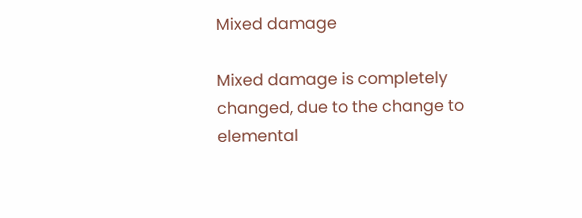Mixed damage

Mixed damage is completely changed, due to the change to elemental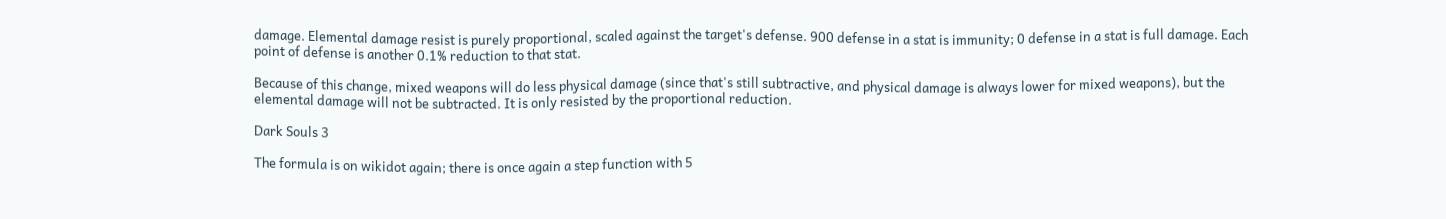damage. Elemental damage resist is purely proportional, scaled against the target's defense. 900 defense in a stat is immunity; 0 defense in a stat is full damage. Each point of defense is another 0.1% reduction to that stat.

Because of this change, mixed weapons will do less physical damage (since that's still subtractive, and physical damage is always lower for mixed weapons), but the elemental damage will not be subtracted. It is only resisted by the proportional reduction.

Dark Souls 3

The formula is on wikidot again; there is once again a step function with 5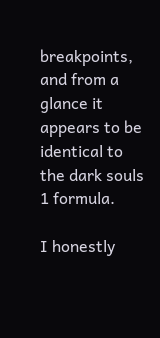breakpoints, and from a glance it appears to be identical to the dark souls 1 formula.

I honestly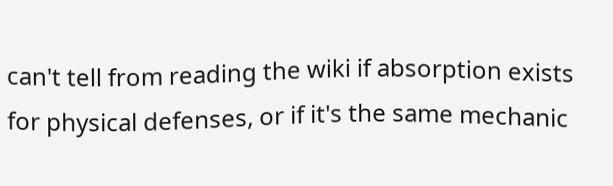can't tell from reading the wiki if absorption exists for physical defenses, or if it's the same mechanic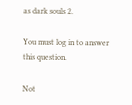as dark souls 2.

You must log in to answer this question.

Not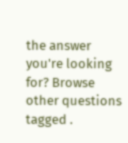the answer you're looking for? Browse other questions tagged .